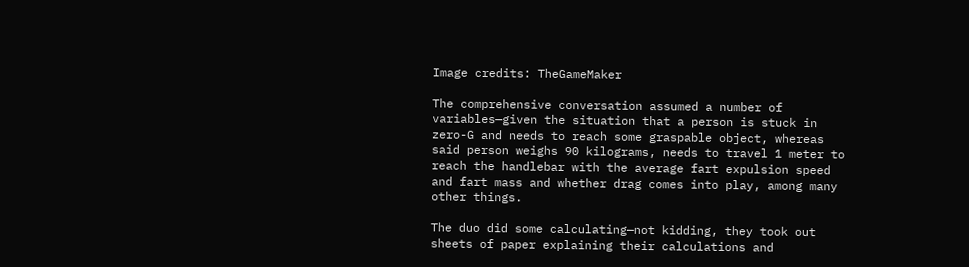Image credits: TheGameMaker

The comprehensive conversation assumed a number of variables—given the situation that a person is stuck in zero-G and needs to reach some graspable object, whereas said person weighs 90 kilograms, needs to travel 1 meter to reach the handlebar with the average fart expulsion speed and fart mass and whether drag comes into play, among many other things.

The duo did some calculating—not kidding, they took out sheets of paper explaining their calculations and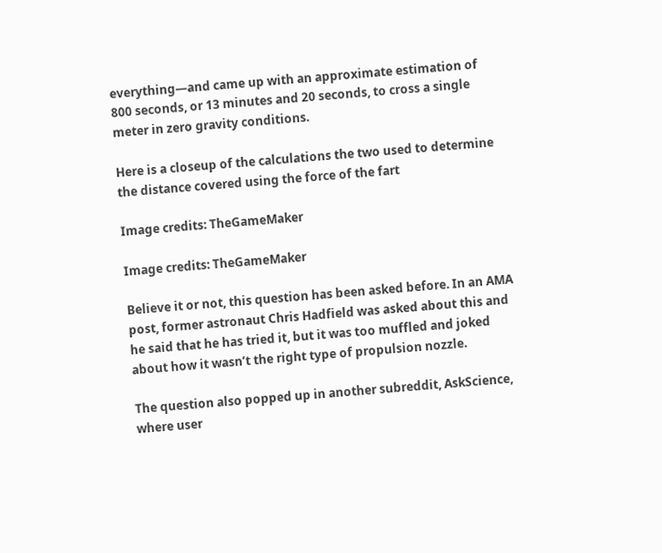everything—and came up with an approximate estimation of 800 seconds, or 13 minutes and 20 seconds, to cross a single meter in zero gravity conditions.

Here is a closeup of the calculations the two used to determine the distance covered using the force of the fart

Image credits: TheGameMaker

Image credits: TheGameMaker

Believe it or not, this question has been asked before. In an AMA post, former astronaut Chris Hadfield was asked about this and he said that he has tried it, but it was too muffled and joked about how it wasn’t the right type of propulsion nozzle.

The question also popped up in another subreddit, AskScience, where user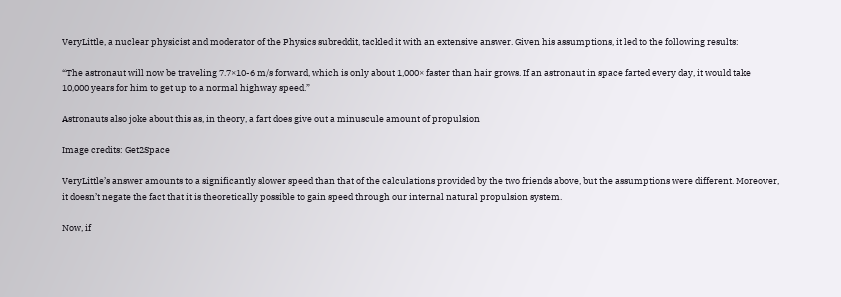VeryLittle, a nuclear physicist and moderator of the Physics subreddit, tackled it with an extensive answer. Given his assumptions, it led to the following results:

“The astronaut will now be traveling 7.7×10-6 m/s forward, which is only about 1,000× faster than hair grows. If an astronaut in space farted every day, it would take 10,000 years for him to get up to a normal highway speed.”

Astronauts also joke about this as, in theory, a fart does give out a minuscule amount of propulsion

Image credits: Get2Space

VeryLittle’s answer amounts to a significantly slower speed than that of the calculations provided by the two friends above, but the assumptions were different. Moreover, it doesn’t negate the fact that it is theoretically possible to gain speed through our internal natural propulsion system.

Now, if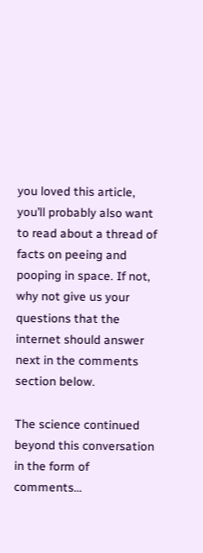you loved this article, you’ll probably also want to read about a thread of facts on peeing and pooping in space. If not, why not give us your questions that the internet should answer next in the comments section below.

The science continued beyond this conversation in the form of comments…